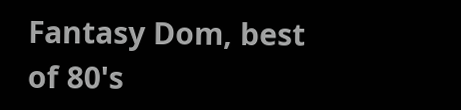Fantasy Dom, best of 80's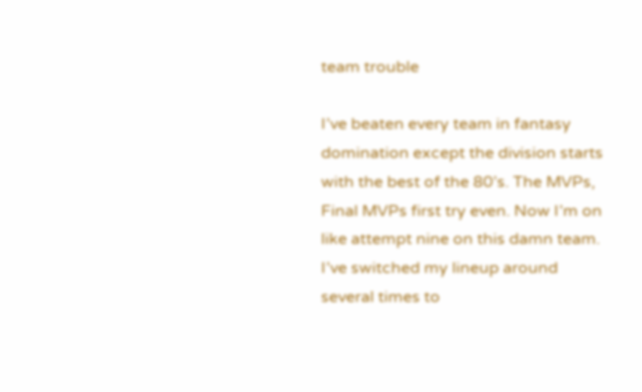team trouble

I’ve beaten every team in fantasy domination except the division starts with the best of the 80’s. The MVPs, Final MVPs first try even. Now I’m on like attempt nine on this damn team. I’ve switched my lineup around several times to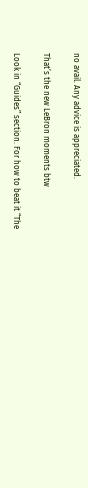no avail. Any advice is appreciated.

That’s the new LeBron moments btw

Look in “Guides” section. For how to beat it “The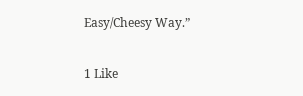Easy/Cheesy Way.”

1 Like